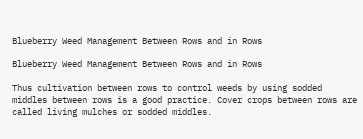Blueberry Weed Management Between Rows and in Rows

Blueberry Weed Management Between Rows and in Rows

Thus cultivation between rows to control weeds by using sodded middles between rows is a good practice. Cover crops between rows are called living mulches or sodded middles.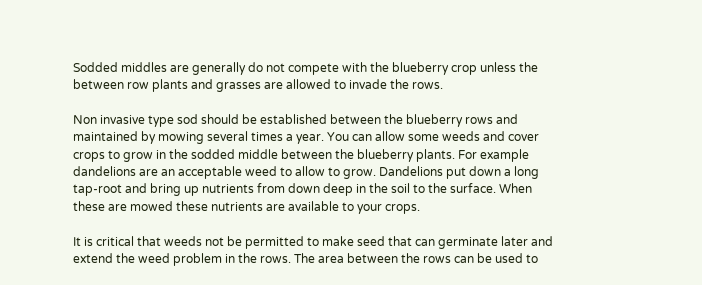Sodded middles are generally do not compete with the blueberry crop unless the between row plants and grasses are allowed to invade the rows.

Non invasive type sod should be established between the blueberry rows and maintained by mowing several times a year. You can allow some weeds and cover crops to grow in the sodded middle between the blueberry plants. For example dandelions are an acceptable weed to allow to grow. Dandelions put down a long tap-root and bring up nutrients from down deep in the soil to the surface. When these are mowed these nutrients are available to your crops.

It is critical that weeds not be permitted to make seed that can germinate later and extend the weed problem in the rows. The area between the rows can be used to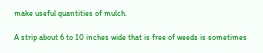make useful quantities of mulch.

A strip about 6 to 10 inches wide that is free of weeds is sometimes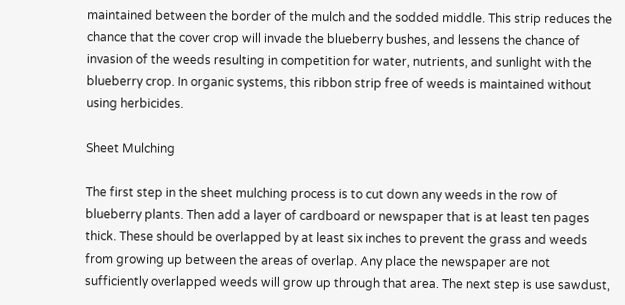maintained between the border of the mulch and the sodded middle. This strip reduces the chance that the cover crop will invade the blueberry bushes, and lessens the chance of invasion of the weeds resulting in competition for water, nutrients, and sunlight with the blueberry crop. In organic systems, this ribbon strip free of weeds is maintained without using herbicides.

Sheet Mulching

The first step in the sheet mulching process is to cut down any weeds in the row of blueberry plants. Then add a layer of cardboard or newspaper that is at least ten pages thick. These should be overlapped by at least six inches to prevent the grass and weeds from growing up between the areas of overlap. Any place the newspaper are not sufficiently overlapped weeds will grow up through that area. The next step is use sawdust,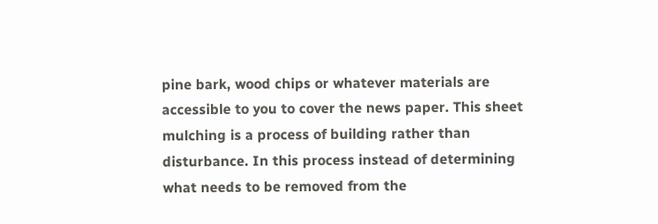pine bark, wood chips or whatever materials are accessible to you to cover the news paper. This sheet mulching is a process of building rather than disturbance. In this process instead of determining what needs to be removed from the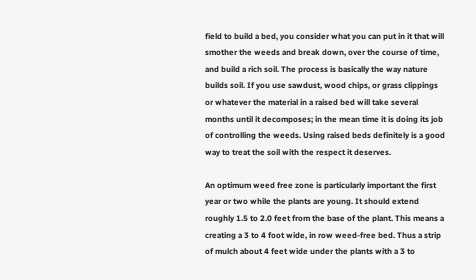field to build a bed, you consider what you can put in it that will smother the weeds and break down, over the course of time, and build a rich soil. The process is basically the way nature builds soil. If you use sawdust, wood chips, or grass clippings or whatever the material in a raised bed will take several months until it decomposes; in the mean time it is doing its job of controlling the weeds. Using raised beds definitely is a good way to treat the soil with the respect it deserves.

An optimum weed free zone is particularly important the first year or two while the plants are young. It should extend roughly 1.5 to 2.0 feet from the base of the plant. This means a creating a 3 to 4 foot wide, in row weed-free bed. Thus a strip of mulch about 4 feet wide under the plants with a 3 to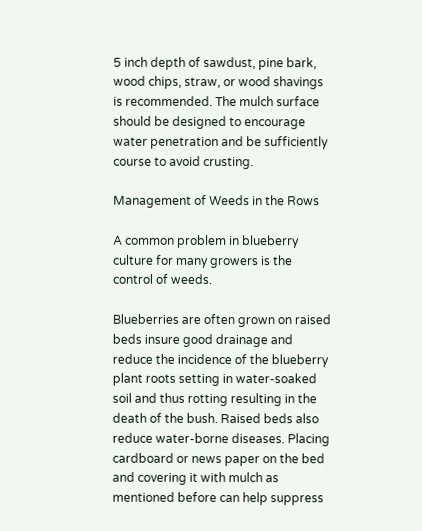5 inch depth of sawdust, pine bark, wood chips, straw, or wood shavings is recommended. The mulch surface should be designed to encourage water penetration and be sufficiently course to avoid crusting.

Management of Weeds in the Rows

A common problem in blueberry culture for many growers is the control of weeds.

Blueberries are often grown on raised beds insure good drainage and reduce the incidence of the blueberry plant roots setting in water-soaked soil and thus rotting resulting in the death of the bush. Raised beds also reduce water-borne diseases. Placing cardboard or news paper on the bed and covering it with mulch as mentioned before can help suppress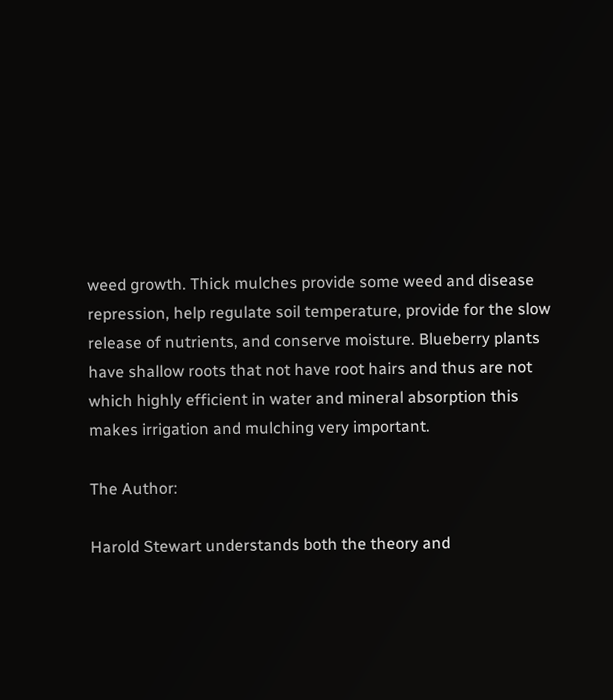weed growth. Thick mulches provide some weed and disease repression, help regulate soil temperature, provide for the slow release of nutrients, and conserve moisture. Blueberry plants have shallow roots that not have root hairs and thus are not which highly efficient in water and mineral absorption this makes irrigation and mulching very important.

The Author:

Harold Stewart understands both the theory and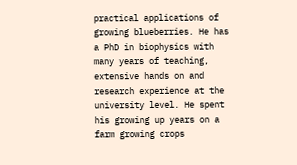practical applications of growing blueberries. He has a PhD in biophysics with many years of teaching, extensive hands on and research experience at the university level. He spent his growing up years on a farm growing crops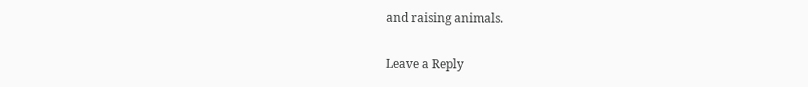and raising animals.

Leave a Reply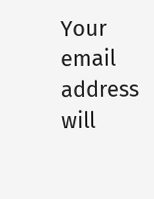Your email address will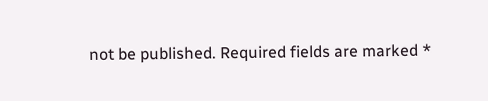not be published. Required fields are marked *